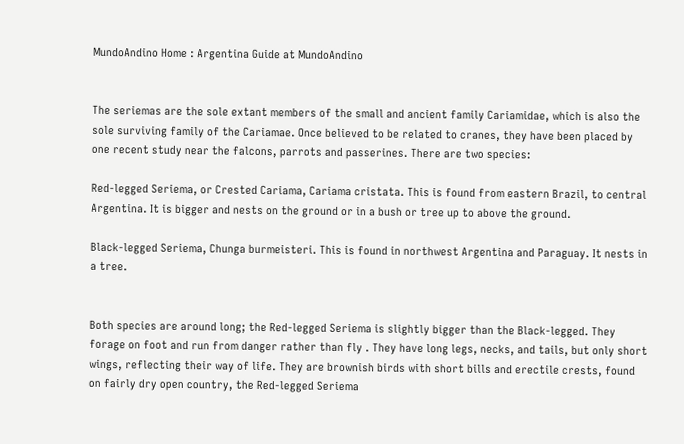MundoAndino Home : Argentina Guide at MundoAndino


The seriemas are the sole extant members of the small and ancient family Cariamidae, which is also the sole surviving family of the Cariamae. Once believed to be related to cranes, they have been placed by one recent study near the falcons, parrots and passerines. There are two species:

Red-legged Seriema, or Crested Cariama, Cariama cristata. This is found from eastern Brazil, to central Argentina. It is bigger and nests on the ground or in a bush or tree up to above the ground.

Black-legged Seriema, Chunga burmeisteri. This is found in northwest Argentina and Paraguay. It nests in a tree.


Both species are around long; the Red-legged Seriema is slightly bigger than the Black-legged. They forage on foot and run from danger rather than fly . They have long legs, necks, and tails, but only short wings, reflecting their way of life. They are brownish birds with short bills and erectile crests, found on fairly dry open country, the Red-legged Seriema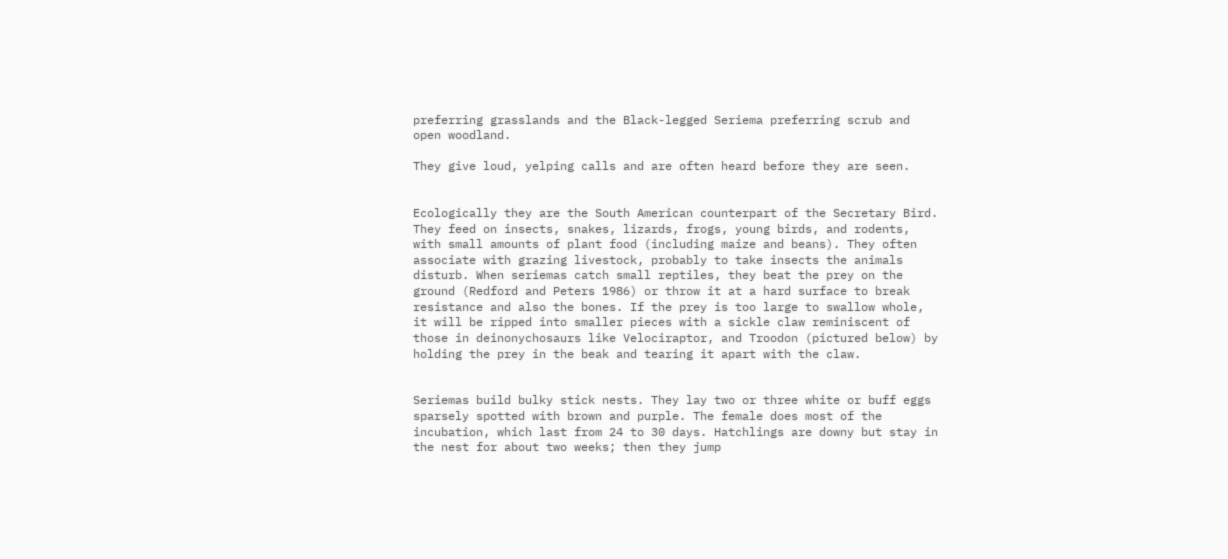preferring grasslands and the Black-legged Seriema preferring scrub and open woodland.

They give loud, yelping calls and are often heard before they are seen.


Ecologically they are the South American counterpart of the Secretary Bird. They feed on insects, snakes, lizards, frogs, young birds, and rodents, with small amounts of plant food (including maize and beans). They often associate with grazing livestock, probably to take insects the animals disturb. When seriemas catch small reptiles, they beat the prey on the ground (Redford and Peters 1986) or throw it at a hard surface to break resistance and also the bones. If the prey is too large to swallow whole, it will be ripped into smaller pieces with a sickle claw reminiscent of those in deinonychosaurs like Velociraptor, and Troodon (pictured below) by holding the prey in the beak and tearing it apart with the claw.


Seriemas build bulky stick nests. They lay two or three white or buff eggs sparsely spotted with brown and purple. The female does most of the incubation, which last from 24 to 30 days. Hatchlings are downy but stay in the nest for about two weeks; then they jump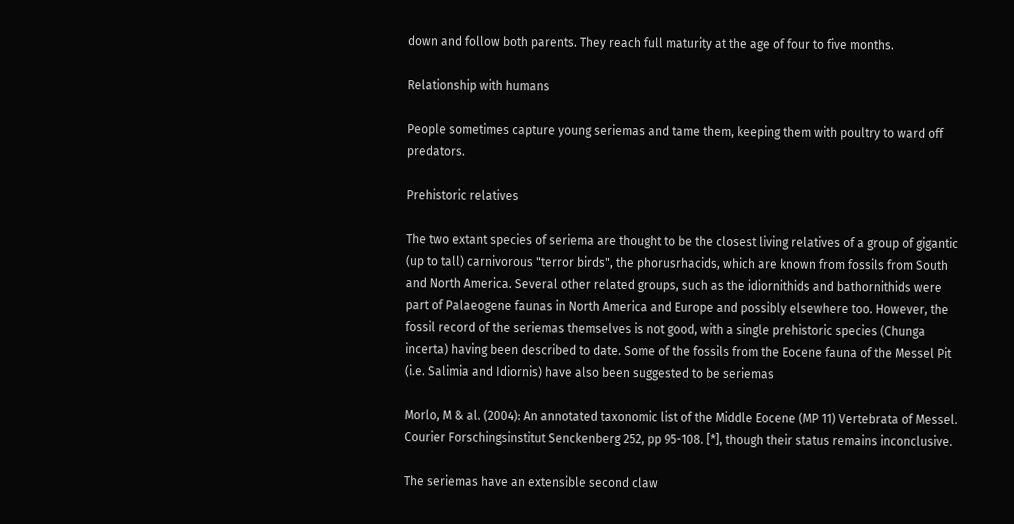down and follow both parents. They reach full maturity at the age of four to five months.

Relationship with humans

People sometimes capture young seriemas and tame them, keeping them with poultry to ward off predators.

Prehistoric relatives

The two extant species of seriema are thought to be the closest living relatives of a group of gigantic (up to tall) carnivorous "terror birds", the phorusrhacids, which are known from fossils from South and North America. Several other related groups, such as the idiornithids and bathornithids were part of Palaeogene faunas in North America and Europe and possibly elsewhere too. However, the fossil record of the seriemas themselves is not good, with a single prehistoric species (Chunga incerta) having been described to date. Some of the fossils from the Eocene fauna of the Messel Pit (i.e. Salimia and Idiornis) have also been suggested to be seriemas

Morlo, M & al. (2004): An annotated taxonomic list of the Middle Eocene (MP 11) Vertebrata of Messel. Courier Forschingsinstitut Senckenberg 252, pp 95-108. [*], though their status remains inconclusive.

The seriemas have an extensible second claw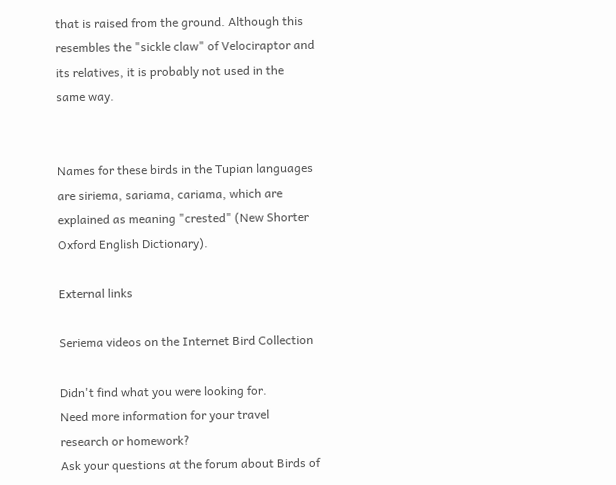that is raised from the ground. Although this resembles the "sickle claw" of Velociraptor and its relatives, it is probably not used in the same way.


Names for these birds in the Tupian languages are siriema, sariama, cariama, which are explained as meaning "crested" (New Shorter Oxford English Dictionary).

External links

Seriema videos on the Internet Bird Collection

Didn't find what you were looking for.
Need more information for your travel research or homework?
Ask your questions at the forum about Birds of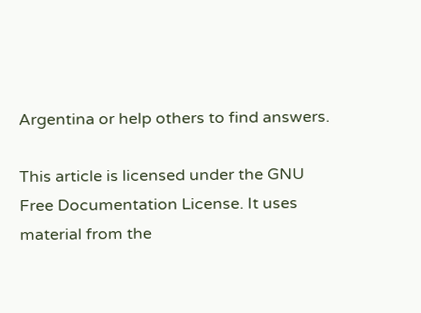Argentina or help others to find answers.

This article is licensed under the GNU Free Documentation License. It uses material from the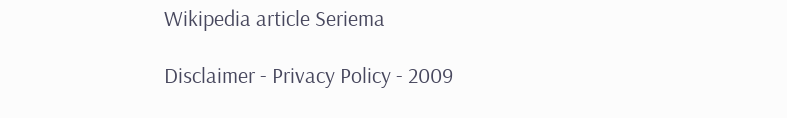Wikipedia article Seriema

Disclaimer - Privacy Policy - 2009